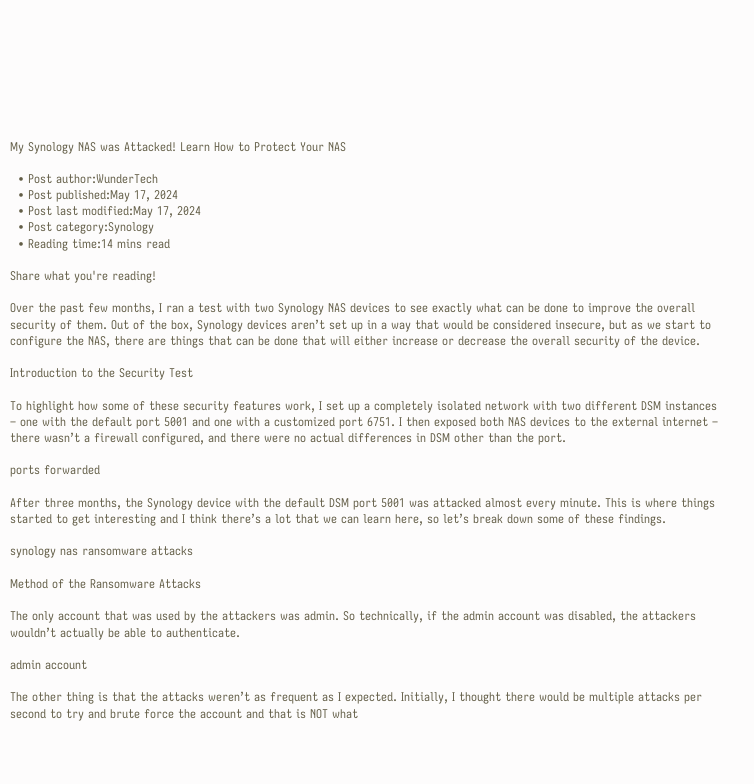My Synology NAS was Attacked! Learn How to Protect Your NAS

  • Post author:WunderTech
  • Post published:May 17, 2024
  • Post last modified:May 17, 2024
  • Post category:Synology
  • Reading time:14 mins read

Share what you're reading!

Over the past few months, I ran a test with two Synology NAS devices to see exactly what can be done to improve the overall security of them. Out of the box, Synology devices aren’t set up in a way that would be considered insecure, but as we start to configure the NAS, there are things that can be done that will either increase or decrease the overall security of the device.

Introduction to the Security Test

To highlight how some of these security features work, I set up a completely isolated network with two different DSM instances – one with the default port 5001 and one with a customized port 6751. I then exposed both NAS devices to the external internet – there wasn’t a firewall configured, and there were no actual differences in DSM other than the port.

ports forwarded

After three months, the Synology device with the default DSM port 5001 was attacked almost every minute. This is where things started to get interesting and I think there’s a lot that we can learn here, so let’s break down some of these findings.

synology nas ransomware attacks

Method of the Ransomware Attacks

The only account that was used by the attackers was admin. So technically, if the admin account was disabled, the attackers wouldn’t actually be able to authenticate.

admin account

The other thing is that the attacks weren’t as frequent as I expected. Initially, I thought there would be multiple attacks per second to try and brute force the account and that is NOT what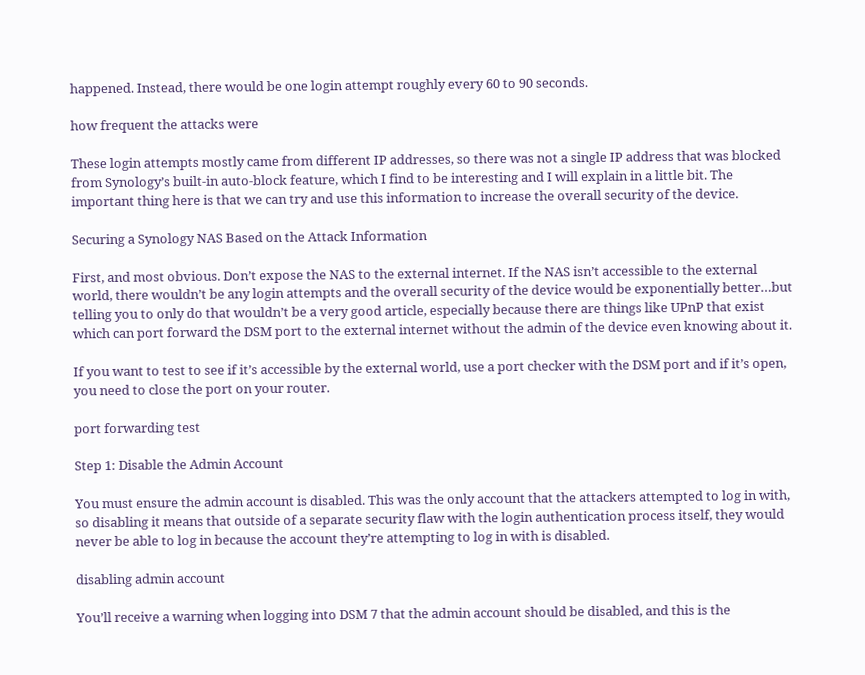happened. Instead, there would be one login attempt roughly every 60 to 90 seconds.

how frequent the attacks were

These login attempts mostly came from different IP addresses, so there was not a single IP address that was blocked from Synology’s built-in auto-block feature, which I find to be interesting and I will explain in a little bit. The important thing here is that we can try and use this information to increase the overall security of the device.

Securing a Synology NAS Based on the Attack Information

First, and most obvious. Don’t expose the NAS to the external internet. If the NAS isn’t accessible to the external world, there wouldn’t be any login attempts and the overall security of the device would be exponentially better…but telling you to only do that wouldn’t be a very good article, especially because there are things like UPnP that exist which can port forward the DSM port to the external internet without the admin of the device even knowing about it.

If you want to test to see if it’s accessible by the external world, use a port checker with the DSM port and if it’s open, you need to close the port on your router.

port forwarding test

Step 1: Disable the Admin Account

You must ensure the admin account is disabled. This was the only account that the attackers attempted to log in with, so disabling it means that outside of a separate security flaw with the login authentication process itself, they would never be able to log in because the account they’re attempting to log in with is disabled.

disabling admin account

You’ll receive a warning when logging into DSM 7 that the admin account should be disabled, and this is the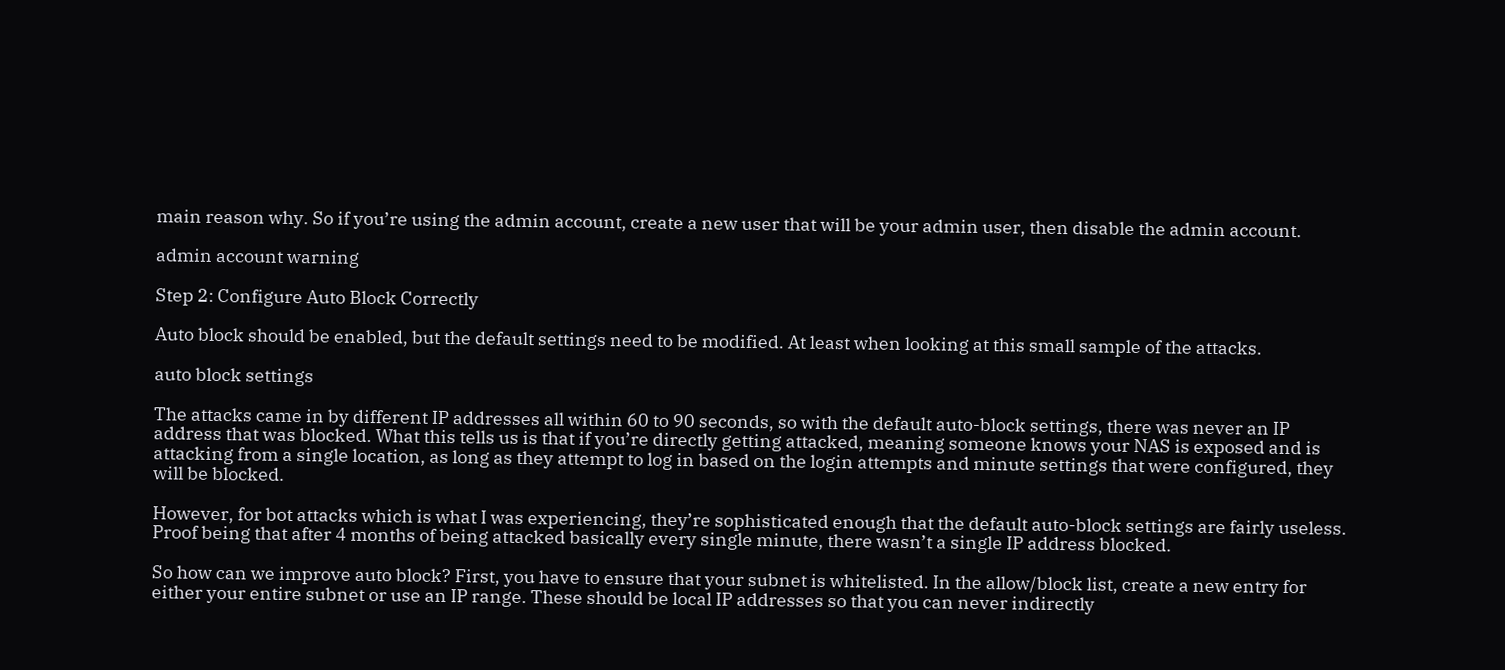main reason why. So if you’re using the admin account, create a new user that will be your admin user, then disable the admin account.

admin account warning

Step 2: Configure Auto Block Correctly

Auto block should be enabled, but the default settings need to be modified. At least when looking at this small sample of the attacks.

auto block settings

The attacks came in by different IP addresses all within 60 to 90 seconds, so with the default auto-block settings, there was never an IP address that was blocked. What this tells us is that if you’re directly getting attacked, meaning someone knows your NAS is exposed and is attacking from a single location, as long as they attempt to log in based on the login attempts and minute settings that were configured, they will be blocked.

However, for bot attacks which is what I was experiencing, they’re sophisticated enough that the default auto-block settings are fairly useless. Proof being that after 4 months of being attacked basically every single minute, there wasn’t a single IP address blocked.

So how can we improve auto block? First, you have to ensure that your subnet is whitelisted. In the allow/block list, create a new entry for either your entire subnet or use an IP range. These should be local IP addresses so that you can never indirectly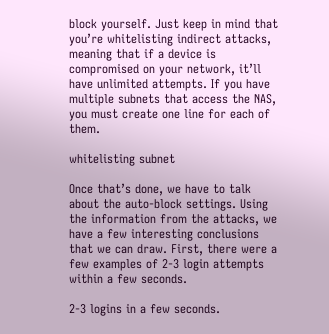block yourself. Just keep in mind that you’re whitelisting indirect attacks, meaning that if a device is compromised on your network, it’ll have unlimited attempts. If you have multiple subnets that access the NAS, you must create one line for each of them.

whitelisting subnet

Once that’s done, we have to talk about the auto-block settings. Using the information from the attacks, we have a few interesting conclusions that we can draw. First, there were a few examples of 2-3 login attempts within a few seconds.

2-3 logins in a few seconds.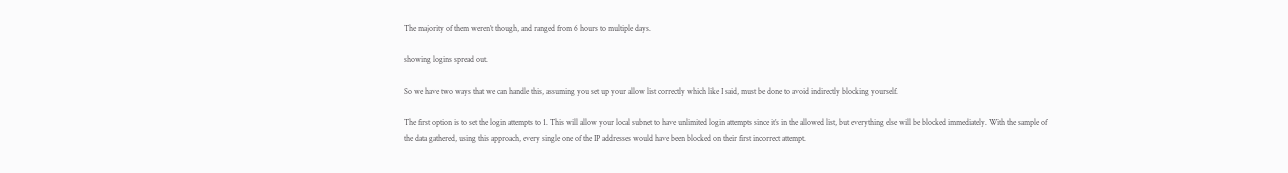The majority of them weren’t though, and ranged from 6 hours to multiple days.

showing logins spread out.

So we have two ways that we can handle this, assuming you set up your allow list correctly which like I said, must be done to avoid indirectly blocking yourself.

The first option is to set the login attempts to 1. This will allow your local subnet to have unlimited login attempts since it’s in the allowed list, but everything else will be blocked immediately. With the sample of the data gathered, using this approach, every single one of the IP addresses would have been blocked on their first incorrect attempt.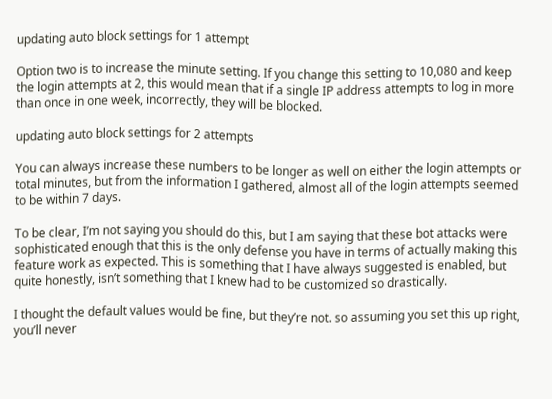updating auto block settings for 1 attempt

Option two is to increase the minute setting. If you change this setting to 10,080 and keep the login attempts at 2, this would mean that if a single IP address attempts to log in more than once in one week, incorrectly, they will be blocked.

updating auto block settings for 2 attempts

You can always increase these numbers to be longer as well on either the login attempts or total minutes, but from the information I gathered, almost all of the login attempts seemed to be within 7 days.

To be clear, I’m not saying you should do this, but I am saying that these bot attacks were sophisticated enough that this is the only defense you have in terms of actually making this feature work as expected. This is something that I have always suggested is enabled, but quite honestly, isn’t something that I knew had to be customized so drastically.

I thought the default values would be fine, but they’re not. so assuming you set this up right, you’ll never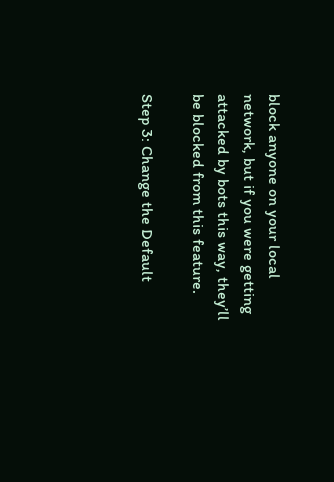block anyone on your local network, but if you were getting attacked by bots this way, they’ll be blocked from this feature.

Step 3: Change the Default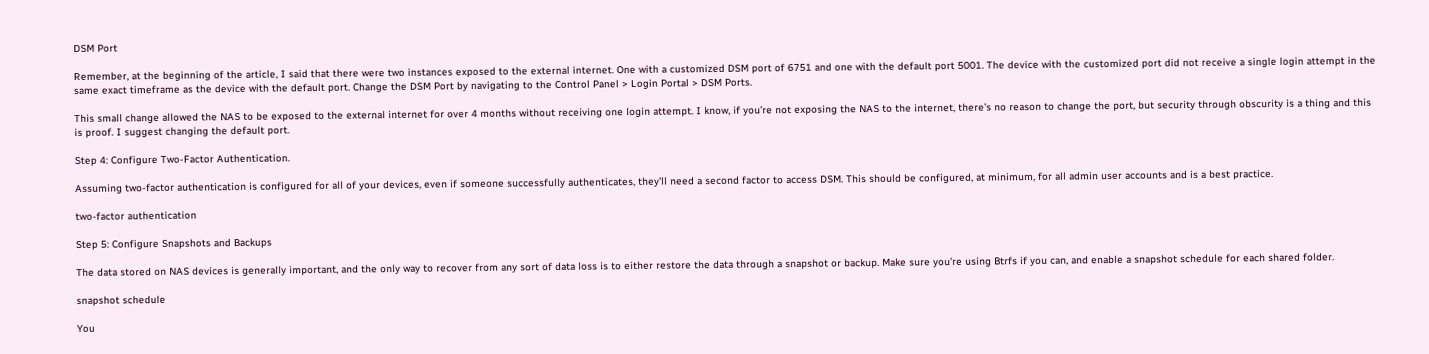DSM Port

Remember, at the beginning of the article, I said that there were two instances exposed to the external internet. One with a customized DSM port of 6751 and one with the default port 5001. The device with the customized port did not receive a single login attempt in the same exact timeframe as the device with the default port. Change the DSM Port by navigating to the Control Panel > Login Portal > DSM Ports.

This small change allowed the NAS to be exposed to the external internet for over 4 months without receiving one login attempt. I know, if you’re not exposing the NAS to the internet, there’s no reason to change the port, but security through obscurity is a thing and this is proof. I suggest changing the default port.

Step 4: Configure Two-Factor Authentication.

Assuming two-factor authentication is configured for all of your devices, even if someone successfully authenticates, they’ll need a second factor to access DSM. This should be configured, at minimum, for all admin user accounts and is a best practice.

two-factor authentication

Step 5: Configure Snapshots and Backups

The data stored on NAS devices is generally important, and the only way to recover from any sort of data loss is to either restore the data through a snapshot or backup. Make sure you’re using Btrfs if you can, and enable a snapshot schedule for each shared folder.

snapshot schedule

You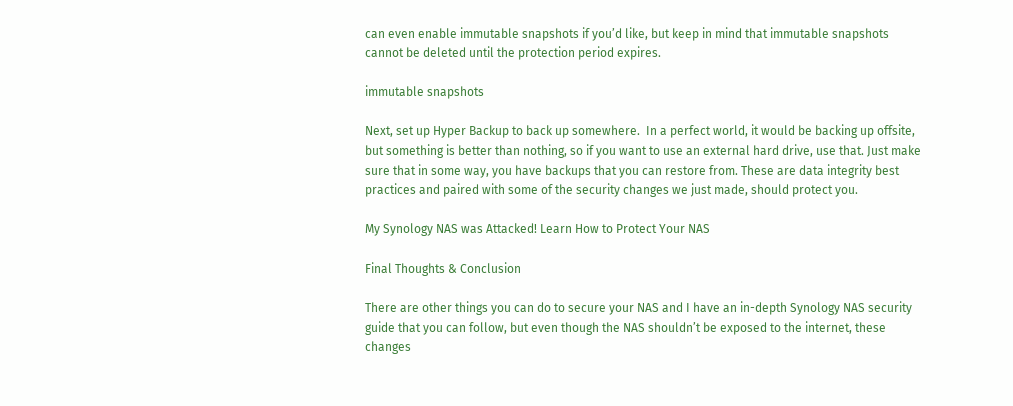can even enable immutable snapshots if you’d like, but keep in mind that immutable snapshots cannot be deleted until the protection period expires.

immutable snapshots

Next, set up Hyper Backup to back up somewhere.  In a perfect world, it would be backing up offsite, but something is better than nothing, so if you want to use an external hard drive, use that. Just make sure that in some way, you have backups that you can restore from. These are data integrity best practices and paired with some of the security changes we just made, should protect you.

My Synology NAS was Attacked! Learn How to Protect Your NAS

Final Thoughts & Conclusion

There are other things you can do to secure your NAS and I have an in-depth Synology NAS security guide that you can follow, but even though the NAS shouldn’t be exposed to the internet, these changes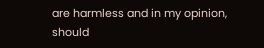are harmless and in my opinion, should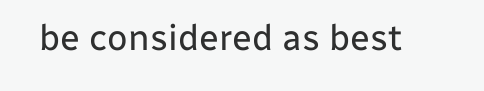be considered as best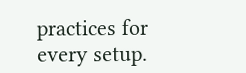practices for every setup.